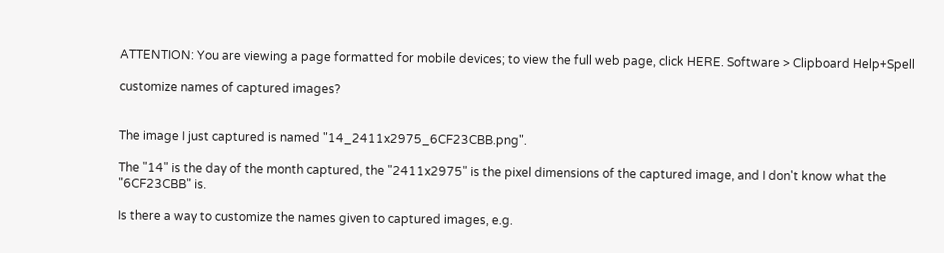ATTENTION: You are viewing a page formatted for mobile devices; to view the full web page, click HERE. Software > Clipboard Help+Spell

customize names of captured images?


The image I just captured is named "14_2411x2975_6CF23CBB.png".

The "14" is the day of the month captured, the "2411x2975" is the pixel dimensions of the captured image, and I don't know what the "6CF23CBB" is.

Is there a way to customize the names given to captured images, e.g.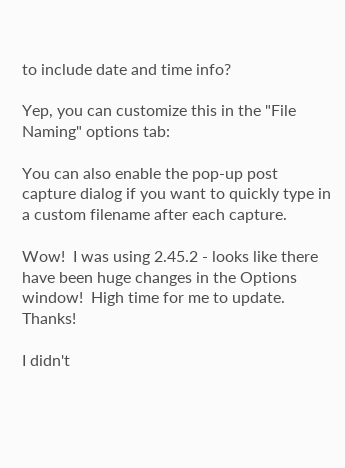to include date and time info?

Yep, you can customize this in the "File Naming" options tab:

You can also enable the pop-up post capture dialog if you want to quickly type in a custom filename after each capture.

Wow!  I was using 2.45.2 - looks like there have been huge changes in the Options window!  High time for me to update.  Thanks!

I didn't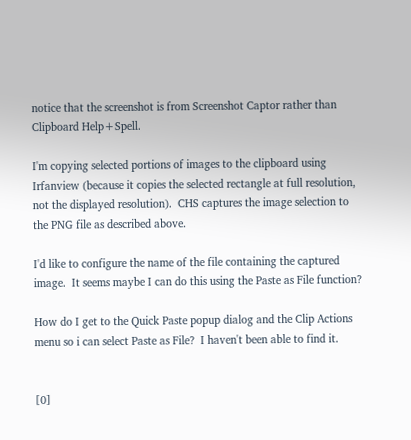notice that the screenshot is from Screenshot Captor rather than Clipboard Help+Spell.

I'm copying selected portions of images to the clipboard using Irfanview (because it copies the selected rectangle at full resolution, not the displayed resolution).  CHS captures the image selection to the PNG file as described above.

I'd like to configure the name of the file containing the captured image.  It seems maybe I can do this using the Paste as File function?

How do I get to the Quick Paste popup dialog and the Clip Actions menu so i can select Paste as File?  I haven't been able to find it.


[0]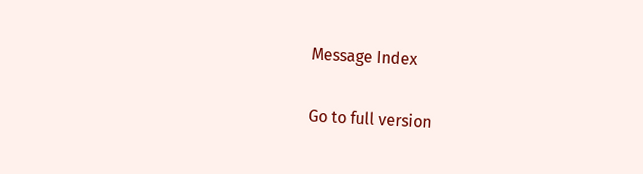Message Index

Go to full version